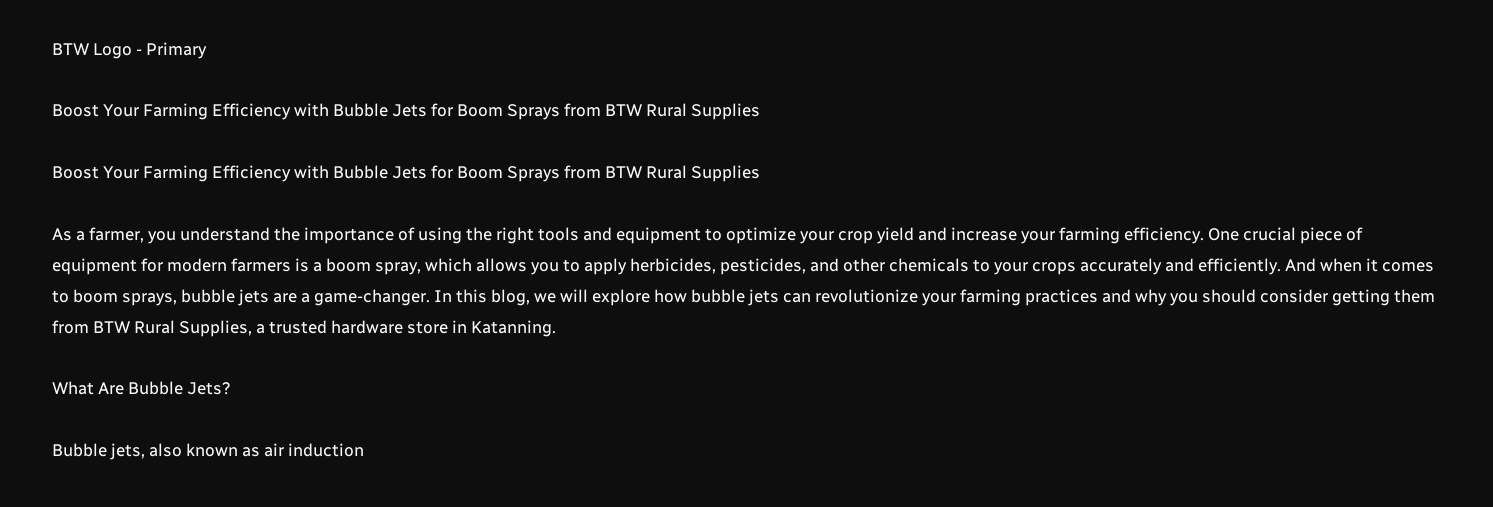BTW Logo - Primary

Boost Your Farming Efficiency with Bubble Jets for Boom Sprays from BTW Rural Supplies

Boost Your Farming Efficiency with Bubble Jets for Boom Sprays from BTW Rural Supplies

As a farmer, you understand the importance of using the right tools and equipment to optimize your crop yield and increase your farming efficiency. One crucial piece of equipment for modern farmers is a boom spray, which allows you to apply herbicides, pesticides, and other chemicals to your crops accurately and efficiently. And when it comes to boom sprays, bubble jets are a game-changer. In this blog, we will explore how bubble jets can revolutionize your farming practices and why you should consider getting them from BTW Rural Supplies, a trusted hardware store in Katanning.

What Are Bubble Jets?

Bubble jets, also known as air induction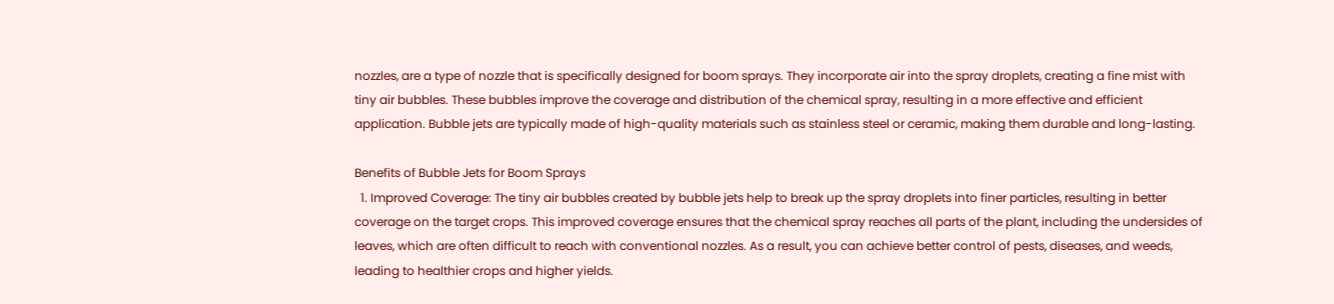nozzles, are a type of nozzle that is specifically designed for boom sprays. They incorporate air into the spray droplets, creating a fine mist with tiny air bubbles. These bubbles improve the coverage and distribution of the chemical spray, resulting in a more effective and efficient application. Bubble jets are typically made of high-quality materials such as stainless steel or ceramic, making them durable and long-lasting.

Benefits of Bubble Jets for Boom Sprays
  1. Improved Coverage: The tiny air bubbles created by bubble jets help to break up the spray droplets into finer particles, resulting in better coverage on the target crops. This improved coverage ensures that the chemical spray reaches all parts of the plant, including the undersides of leaves, which are often difficult to reach with conventional nozzles. As a result, you can achieve better control of pests, diseases, and weeds, leading to healthier crops and higher yields.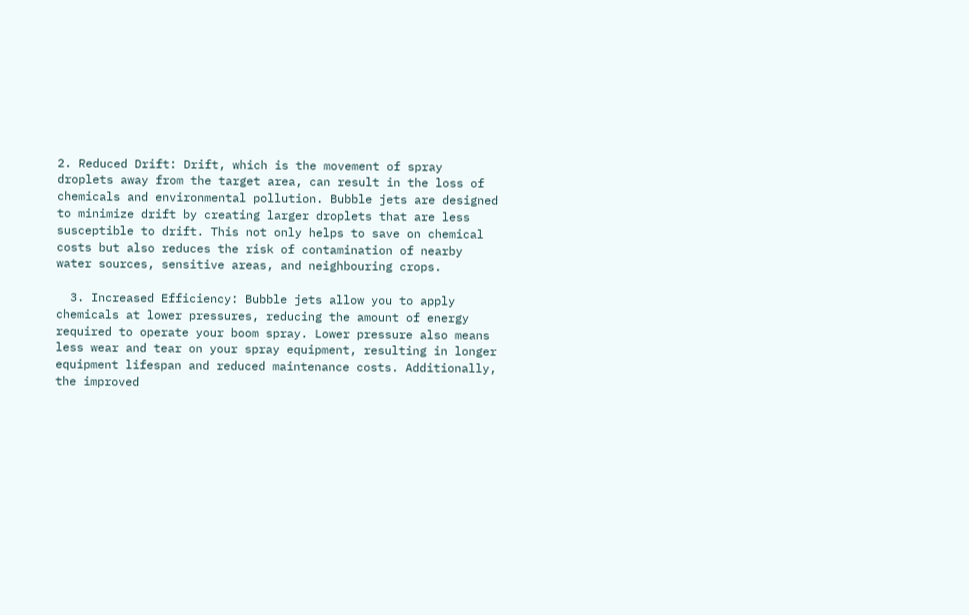2. Reduced Drift: Drift, which is the movement of spray droplets away from the target area, can result in the loss of chemicals and environmental pollution. Bubble jets are designed to minimize drift by creating larger droplets that are less susceptible to drift. This not only helps to save on chemical costs but also reduces the risk of contamination of nearby water sources, sensitive areas, and neighbouring crops.

  3. Increased Efficiency: Bubble jets allow you to apply chemicals at lower pressures, reducing the amount of energy required to operate your boom spray. Lower pressure also means less wear and tear on your spray equipment, resulting in longer equipment lifespan and reduced maintenance costs. Additionally, the improved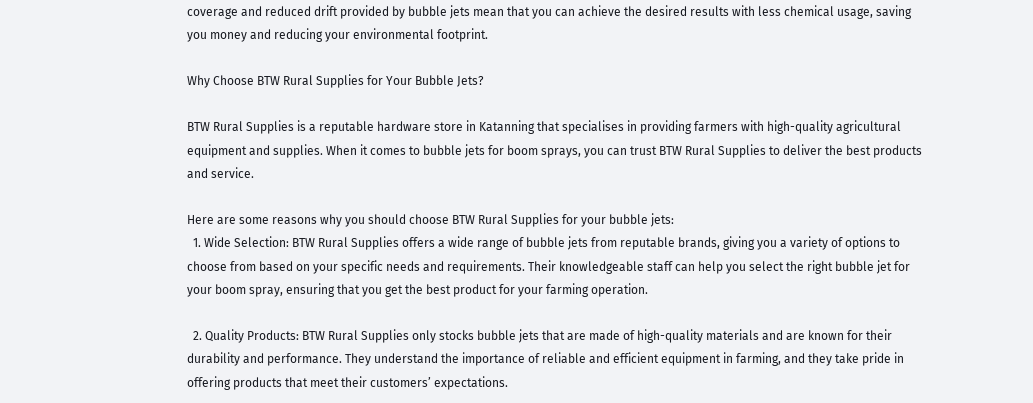coverage and reduced drift provided by bubble jets mean that you can achieve the desired results with less chemical usage, saving you money and reducing your environmental footprint.

Why Choose BTW Rural Supplies for Your Bubble Jets?

BTW Rural Supplies is a reputable hardware store in Katanning that specialises in providing farmers with high-quality agricultural equipment and supplies. When it comes to bubble jets for boom sprays, you can trust BTW Rural Supplies to deliver the best products and service.

Here are some reasons why you should choose BTW Rural Supplies for your bubble jets:
  1. Wide Selection: BTW Rural Supplies offers a wide range of bubble jets from reputable brands, giving you a variety of options to choose from based on your specific needs and requirements. Their knowledgeable staff can help you select the right bubble jet for your boom spray, ensuring that you get the best product for your farming operation.

  2. Quality Products: BTW Rural Supplies only stocks bubble jets that are made of high-quality materials and are known for their durability and performance. They understand the importance of reliable and efficient equipment in farming, and they take pride in offering products that meet their customers’ expectations.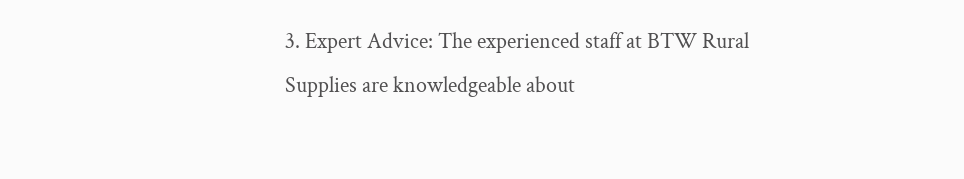3. Expert Advice: The experienced staff at BTW Rural Supplies are knowledgeable about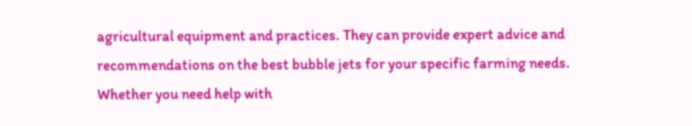agricultural equipment and practices. They can provide expert advice and recommendations on the best bubble jets for your specific farming needs. Whether you need help with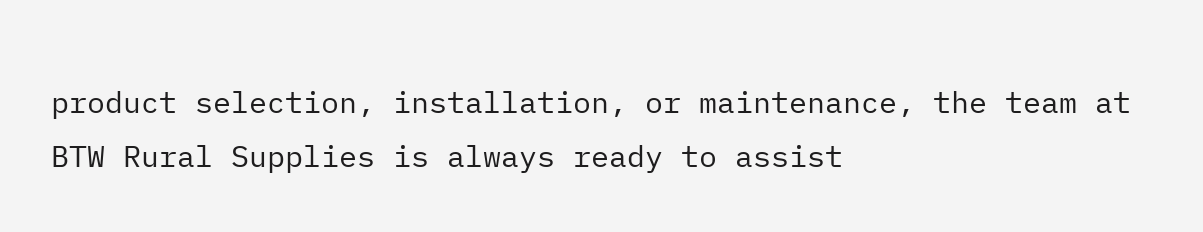product selection, installation, or maintenance, the team at BTW Rural Supplies is always ready to assist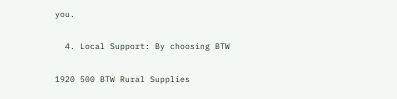you.

  4. Local Support: By choosing BTW

1920 500 BTW Rural Supplies